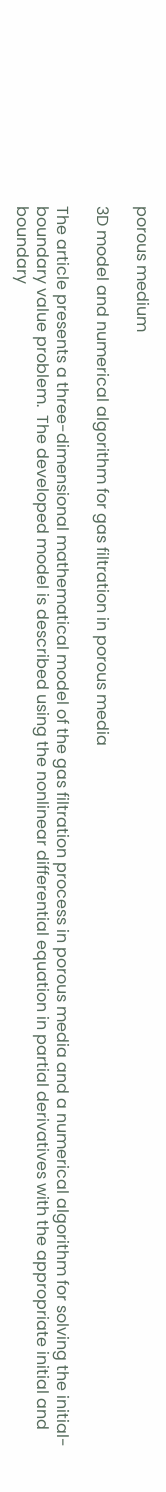porous medium

3D model and numerical algorithm for gas filtration in porous media

The article presents a three-dimensional mathematical model of the gas filtration process in porous media and a numerical algorithm for solving the initial-boundary value problem.  The developed model is described using the nonlinear differential equation in partial derivatives with the appropriate initial and boundary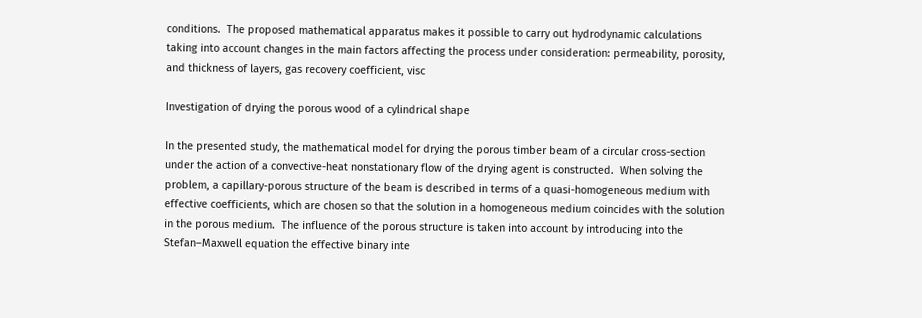conditions.  The proposed mathematical apparatus makes it possible to carry out hydrodynamic calculations taking into account changes in the main factors affecting the process under consideration: permeability, porosity, and thickness of layers, gas recovery coefficient, visc

Investigation of drying the porous wood of a cylindrical shape

In the presented study, the mathematical model for drying the porous timber beam of a circular cross-section under the action of a convective-heat nonstationary flow of the drying agent is constructed.  When solving the problem, a capillary-porous structure of the beam is described in terms of a quasi-homogeneous medium with effective coefficients, which are chosen so that the solution in a homogeneous medium coincides with the solution in the porous medium.  The influence of the porous structure is taken into account by introducing into the Stefan–Maxwell equation the effective binary inte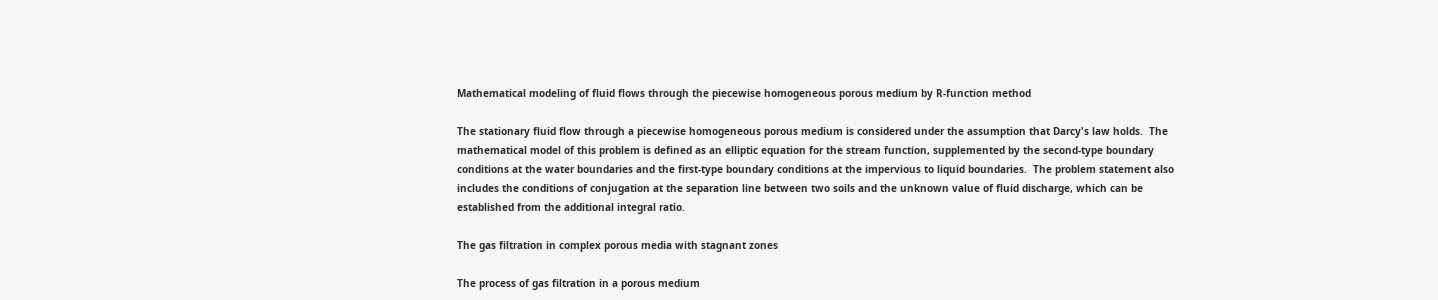Mathematical modeling of fluid flows through the piecewise homogeneous porous medium by R-function method

The stationary fluid flow through a piecewise homogeneous porous medium is considered under the assumption that Darcy's law holds.  The mathematical model of this problem is defined as an elliptic equation for the stream function, supplemented by the second-type boundary conditions at the water boundaries and the first-type boundary conditions at the impervious to liquid boundaries.  The problem statement also includes the conditions of conjugation at the separation line between two soils and the unknown value of fluid discharge, which can be established from the additional integral ratio.

The gas filtration in complex porous media with stagnant zones

The process of gas filtration in a porous medium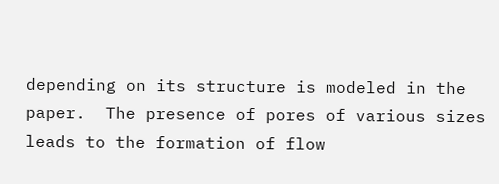depending on its structure is modeled in the paper.  The presence of pores of various sizes leads to the formation of flow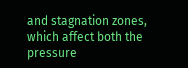and stagnation zones, which affect both the pressure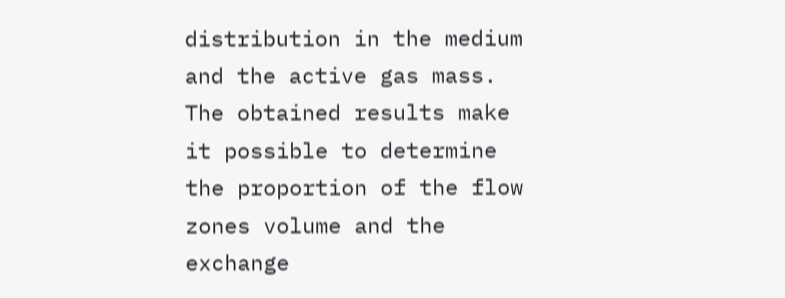distribution in the medium and the active gas mass.  The obtained results make it possible to determine the proportion of the flow zones volume and the exchange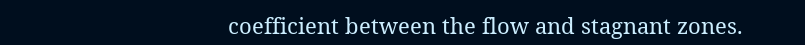coefficient between the flow and stagnant zones.